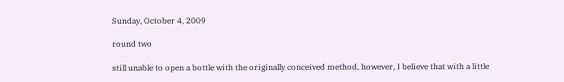Sunday, October 4, 2009

round two

still unable to open a bottle with the originally conceived method, however, I believe that with a little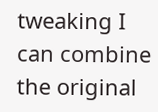tweaking I can combine the original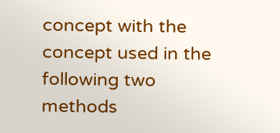concept with the concept used in the following two methods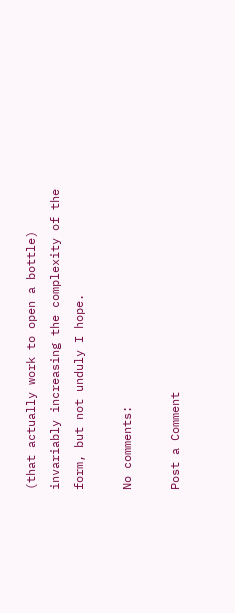(that actually work to open a bottle) invariably increasing the complexity of the form, but not unduly I hope.

No comments:

Post a Comment